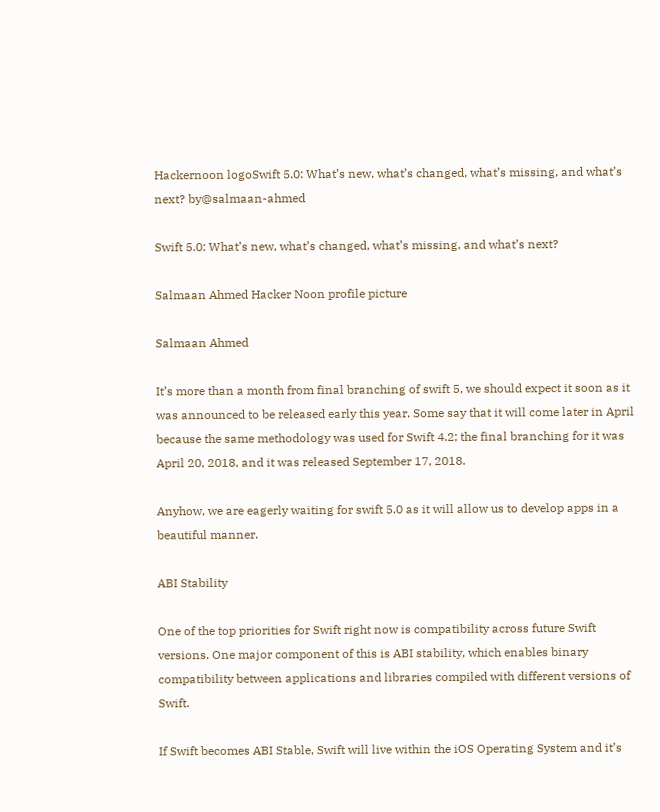Hackernoon logoSwift 5.0: What’s new, what’s changed, what’s missing, and what’s next? by@salmaan-ahmed

Swift 5.0: What’s new, what’s changed, what’s missing, and what’s next?

Salmaan Ahmed Hacker Noon profile picture

Salmaan Ahmed

It’s more than a month from final branching of swift 5, we should expect it soon as it was announced to be released early this year. Some say that it will come later in April because the same methodology was used for Swift 4.2; the final branching for it was April 20, 2018, and it was released September 17, 2018.

Anyhow, we are eagerly waiting for swift 5.0 as it will allow us to develop apps in a beautiful manner.

ABI Stability

One of the top priorities for Swift right now is compatibility across future Swift versions. One major component of this is ABI stability, which enables binary compatibility between applications and libraries compiled with different versions of Swift.

If Swift becomes ABI Stable, Swift will live within the iOS Operating System and it’s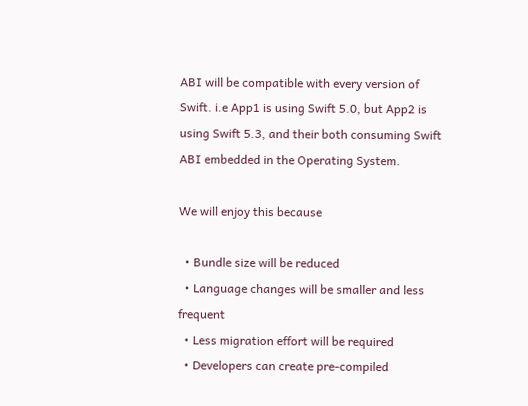ABI will be compatible with every version of Swift. i.e App1 is using Swift 5.0, but App2 is using Swift 5.3, and their both consuming Swift ABI embedded in the Operating System.

We will enjoy this because

  • Bundle size will be reduced
  • Language changes will be smaller and less frequent
  • Less migration effort will be required
  • Developers can create pre-compiled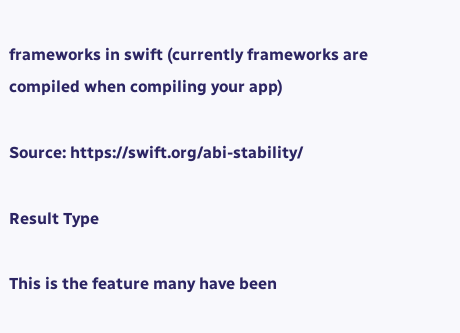frameworks in swift (currently frameworks are compiled when compiling your app)

Source: https://swift.org/abi-stability/

Result Type

This is the feature many have been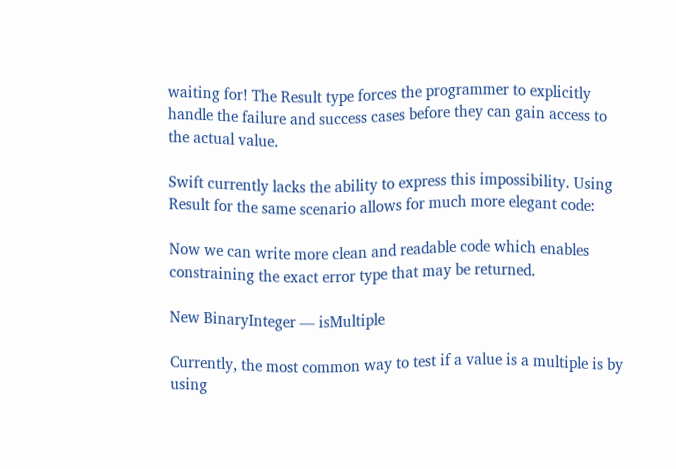waiting for! The Result type forces the programmer to explicitly handle the failure and success cases before they can gain access to the actual value.

Swift currently lacks the ability to express this impossibility. Using Result for the same scenario allows for much more elegant code:

Now we can write more clean and readable code which enables constraining the exact error type that may be returned.

New BinaryInteger — isMultiple

Currently, the most common way to test if a value is a multiple is by using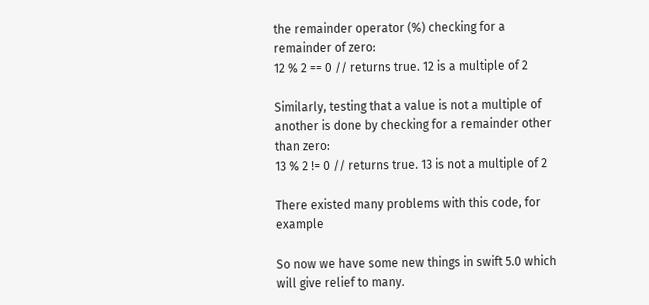the remainder operator (%) checking for a remainder of zero:
12 % 2 == 0 // returns true. 12 is a multiple of 2

Similarly, testing that a value is not a multiple of another is done by checking for a remainder other than zero:
13 % 2 != 0 // returns true. 13 is not a multiple of 2

There existed many problems with this code, for example

So now we have some new things in swift 5.0 which will give relief to many.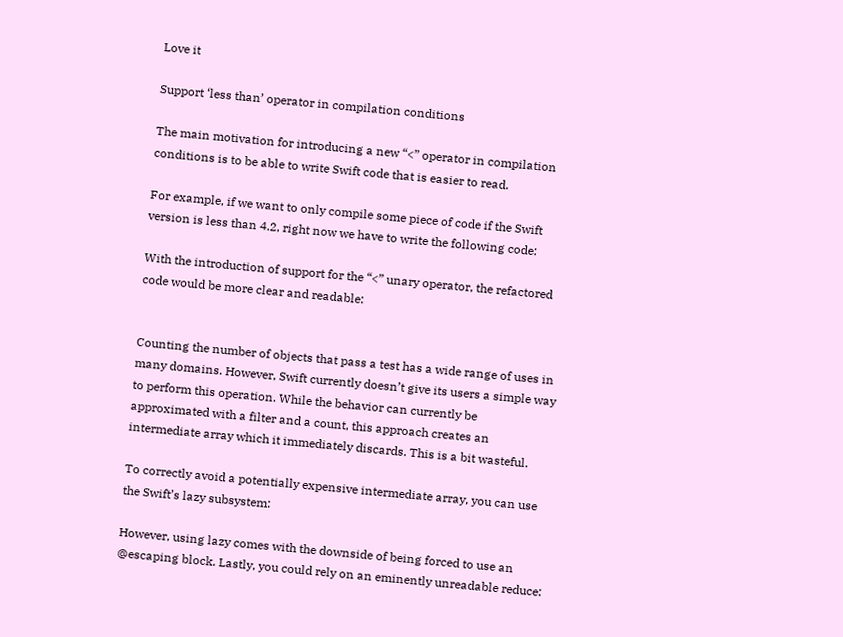Love it

Support ‘less than’ operator in compilation conditions

The main motivation for introducing a new “<” operator in compilation conditions is to be able to write Swift code that is easier to read.

For example, if we want to only compile some piece of code if the Swift version is less than 4.2, right now we have to write the following code:

With the introduction of support for the “<” unary operator, the refactored code would be more clear and readable:


Counting the number of objects that pass a test has a wide range of uses in many domains. However, Swift currently doesn’t give its users a simple way to perform this operation. While the behavior can currently be approximated with a filter and a count, this approach creates an intermediate array which it immediately discards. This is a bit wasteful.

To correctly avoid a potentially expensive intermediate array, you can use the Swift’s lazy subsystem:

However, using lazy comes with the downside of being forced to use an @escaping block. Lastly, you could rely on an eminently unreadable reduce: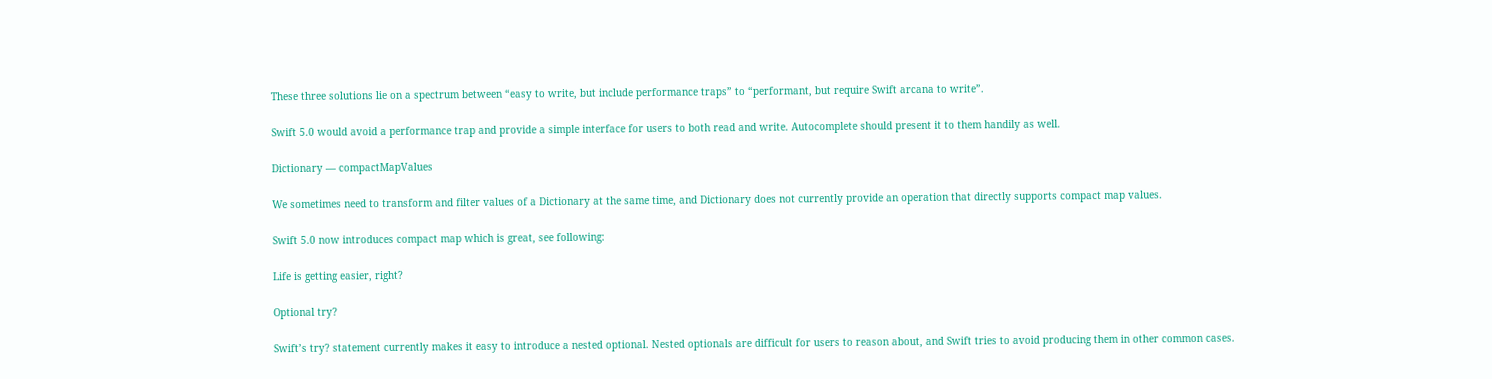These three solutions lie on a spectrum between “easy to write, but include performance traps” to “performant, but require Swift arcana to write”.

Swift 5.0 would avoid a performance trap and provide a simple interface for users to both read and write. Autocomplete should present it to them handily as well.

Dictionary — compactMapValues

We sometimes need to transform and filter values of a Dictionary at the same time, and Dictionary does not currently provide an operation that directly supports compact map values.

Swift 5.0 now introduces compact map which is great, see following:

Life is getting easier, right?

Optional try?

Swift’s try? statement currently makes it easy to introduce a nested optional. Nested optionals are difficult for users to reason about, and Swift tries to avoid producing them in other common cases.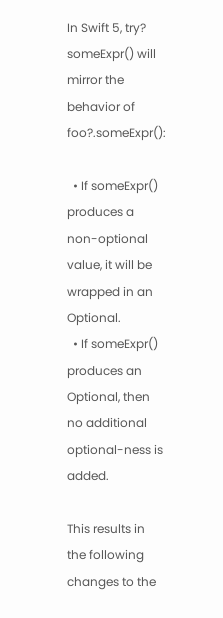In Swift 5, try? someExpr() will mirror the behavior of foo?.someExpr():

  • If someExpr() produces a non-optional value, it will be wrapped in an Optional.
  • If someExpr() produces an Optional, then no additional optional-ness is added.

This results in the following changes to the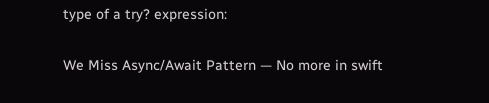type of a try? expression:

We Miss Async/Await Pattern — No more in swift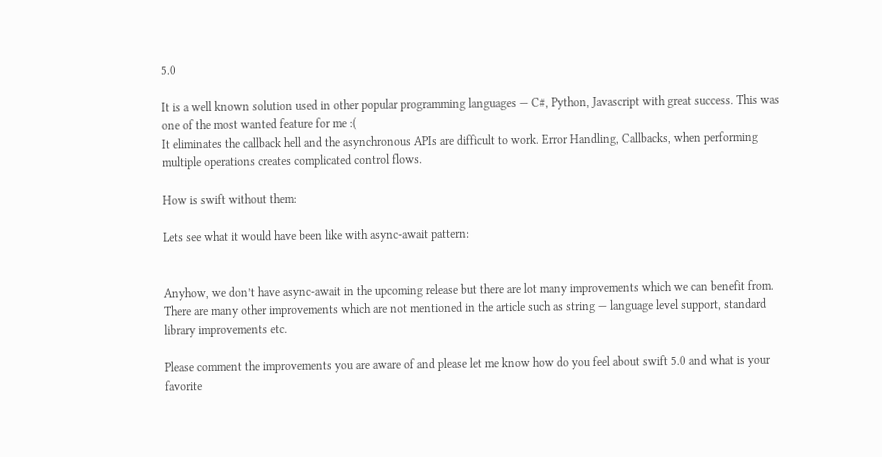5.0

It is a well known solution used in other popular programming languages — C#, Python, Javascript with great success. This was one of the most wanted feature for me :(
It eliminates the callback hell and the asynchronous APIs are difficult to work. Error Handling, Callbacks, when performing multiple operations creates complicated control flows.

How is swift without them:

Lets see what it would have been like with async-await pattern:


Anyhow, we don’t have async-await in the upcoming release but there are lot many improvements which we can benefit from.
There are many other improvements which are not mentioned in the article such as string — language level support, standard library improvements etc.

Please comment the improvements you are aware of and please let me know how do you feel about swift 5.0 and what is your favorite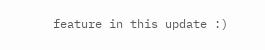feature in this update :)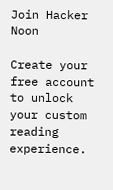Join Hacker Noon

Create your free account to unlock your custom reading experience.